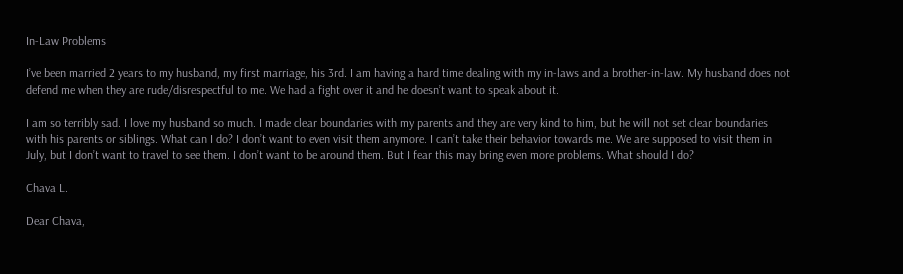In-Law Problems

I’ve been married 2 years to my husband, my first marriage, his 3rd. I am having a hard time dealing with my in-laws and a brother-in-law. My husband does not defend me when they are rude/disrespectful to me. We had a fight over it and he doesn’t want to speak about it.

I am so terribly sad. I love my husband so much. I made clear boundaries with my parents and they are very kind to him, but he will not set clear boundaries with his parents or siblings. What can I do? I don’t want to even visit them anymore. I can’t take their behavior towards me. We are supposed to visit them in July, but I don’t want to travel to see them. I don’t want to be around them. But I fear this may bring even more problems. What should I do?

Chava L.

Dear Chava,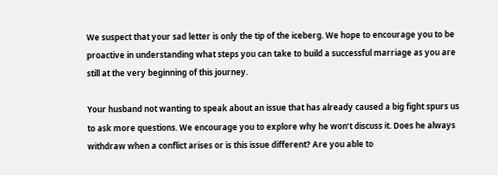We suspect that your sad letter is only the tip of the iceberg. We hope to encourage you to be proactive in understanding what steps you can take to build a successful marriage as you are still at the very beginning of this journey.

Your husband not wanting to speak about an issue that has already caused a big fight spurs us to ask more questions. We encourage you to explore why he won’t discuss it. Does he always withdraw when a conflict arises or is this issue different? Are you able to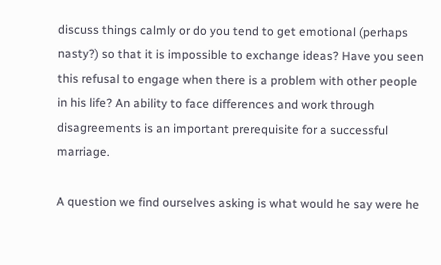discuss things calmly or do you tend to get emotional (perhaps nasty?) so that it is impossible to exchange ideas? Have you seen this refusal to engage when there is a problem with other people in his life? An ability to face differences and work through disagreements is an important prerequisite for a successful marriage.

A question we find ourselves asking is what would he say were he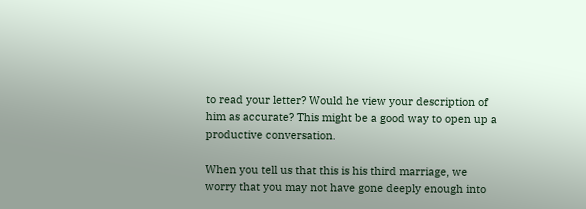to read your letter? Would he view your description of him as accurate? This might be a good way to open up a productive conversation.

When you tell us that this is his third marriage, we worry that you may not have gone deeply enough into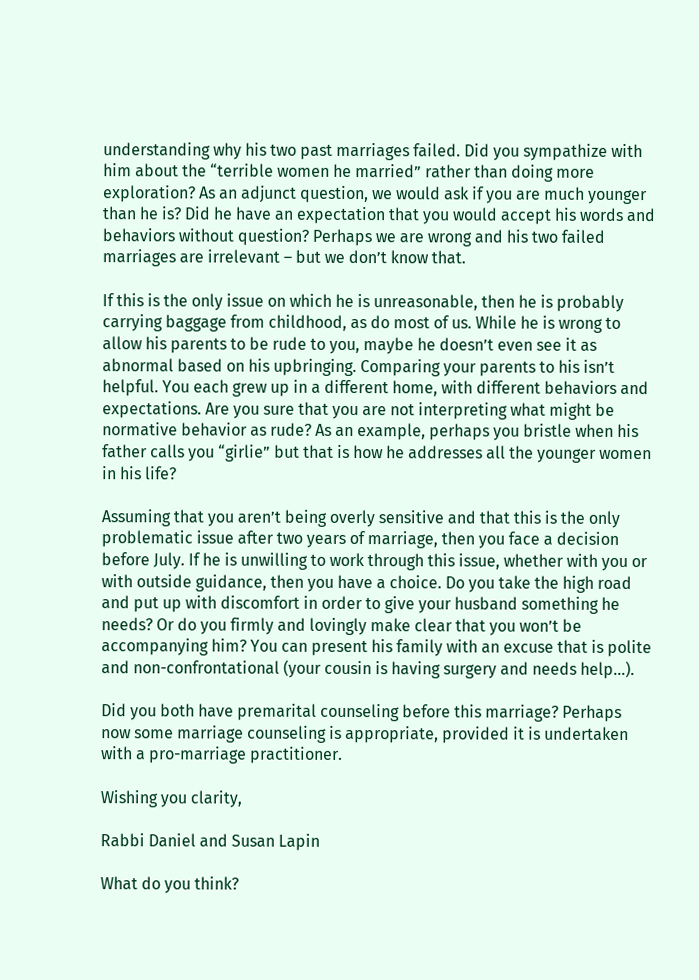understanding why his two past marriages failed. Did you sympathize with him about the “terrible women he married” rather than doing more exploration? As an adjunct question, we would ask if you are much younger than he is? Did he have an expectation that you would accept his words and behaviors without question? Perhaps we are wrong and his two failed marriages are irrelevant – but we don’t know that.

If this is the only issue on which he is unreasonable, then he is probably carrying baggage from childhood, as do most of us. While he is wrong to allow his parents to be rude to you, maybe he doesn’t even see it as abnormal based on his upbringing. Comparing your parents to his isn’t helpful. You each grew up in a different home, with different behaviors and expectations. Are you sure that you are not interpreting what might be normative behavior as rude? As an example, perhaps you bristle when his father calls you “girlie” but that is how he addresses all the younger women in his life?

Assuming that you aren’t being overly sensitive and that this is the only problematic issue after two years of marriage, then you face a decision before July. If he is unwilling to work through this issue, whether with you or with outside guidance, then you have a choice. Do you take the high road and put up with discomfort in order to give your husband something he needs? Or do you firmly and lovingly make clear that you won’t be accompanying him? You can present his family with an excuse that is polite and non-confrontational (your cousin is having surgery and needs help…).

Did you both have premarital counseling before this marriage? Perhaps now some marriage counseling is appropriate, provided it is undertaken with a pro-marriage practitioner.

Wishing you clarity,

Rabbi Daniel and Susan Lapin

What do you think?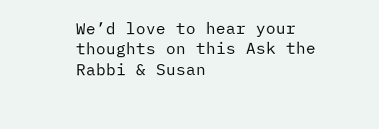We’d love to hear your thoughts on this Ask the Rabbi & Susan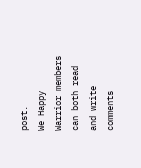post.
We Happy Warrior members can both read and write comments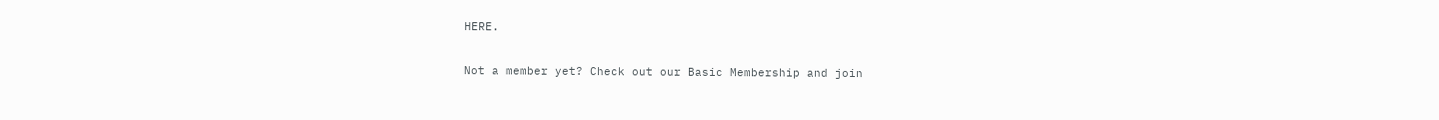HERE.

Not a member yet? Check out our Basic Membership and join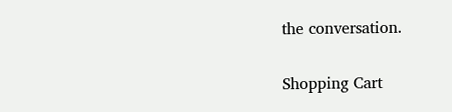the conversation.

Shopping Cart